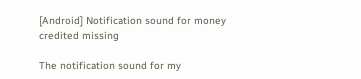[Android] Notification sound for money credited missing

The notification sound for my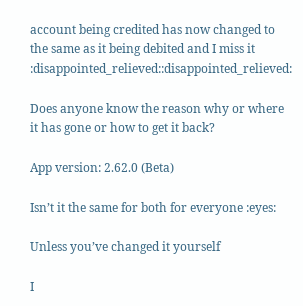account being credited has now changed to the same as it being debited and I miss it :disappointed_relieved::disappointed_relieved:

Does anyone know the reason why or where it has gone or how to get it back?

App version: 2.62.0 (Beta)

Isn’t it the same for both for everyone :eyes:

Unless you’ve changed it yourself

I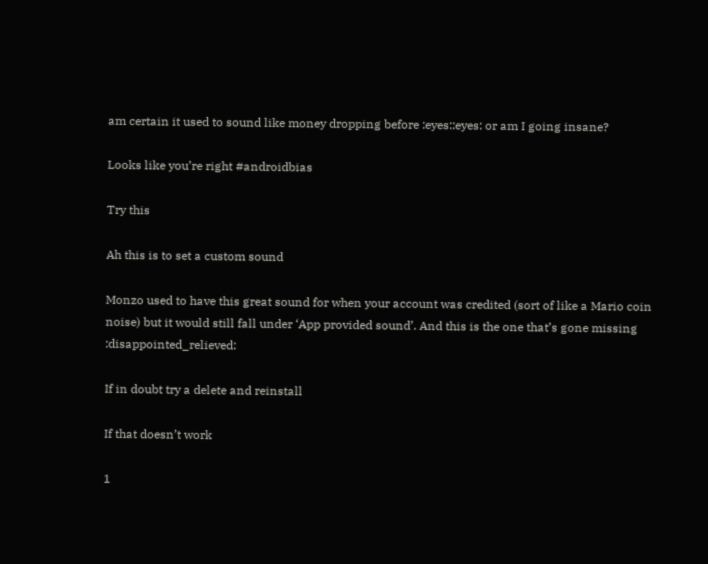am certain it used to sound like money dropping before :eyes::eyes: or am I going insane?

Looks like you’re right #androidbias

Try this

Ah this is to set a custom sound

Monzo used to have this great sound for when your account was credited (sort of like a Mario coin noise) but it would still fall under ‘App provided sound’. And this is the one that’s gone missing :disappointed_relieved:

If in doubt try a delete and reinstall

If that doesn’t work

1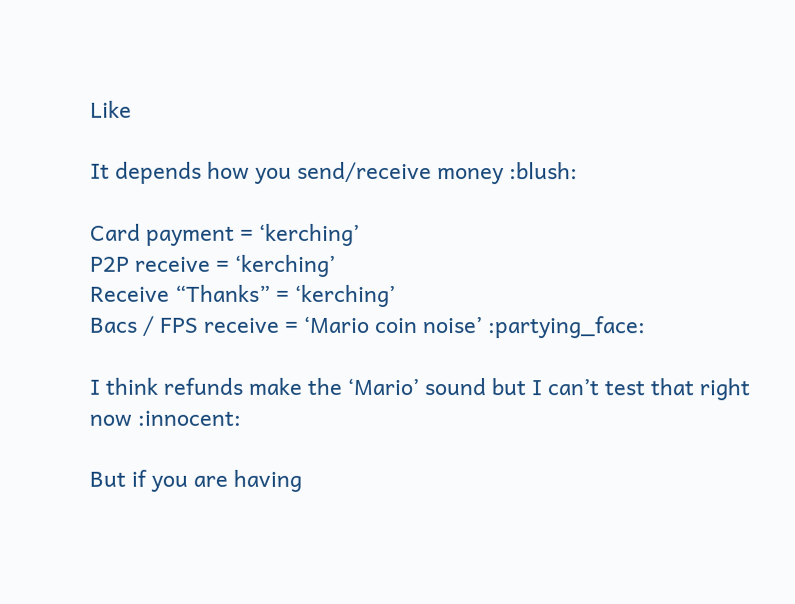Like

It depends how you send/receive money :blush:

Card payment = ‘kerching’
P2P receive = ‘kerching’
Receive “Thanks” = ‘kerching’
Bacs / FPS receive = ‘Mario coin noise’ :partying_face:

I think refunds make the ‘Mario’ sound but I can’t test that right now :innocent:

But if you are having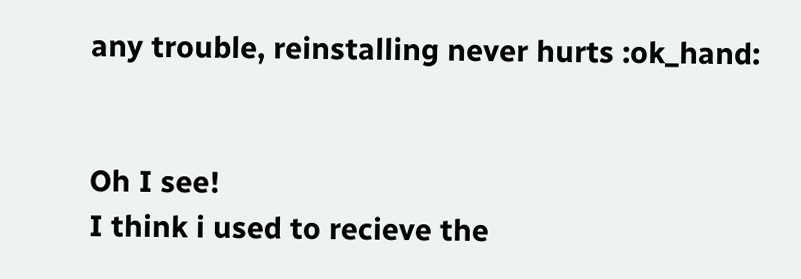any trouble, reinstalling never hurts :ok_hand:


Oh I see!
I think i used to recieve the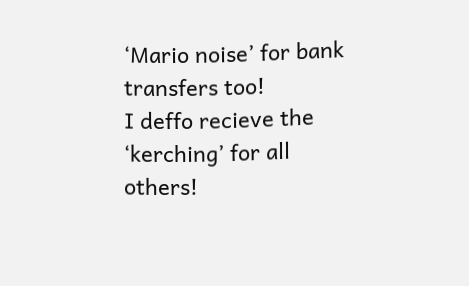‘Mario noise’ for bank transfers too!
I deffo recieve the ‘kerching’ for all others!